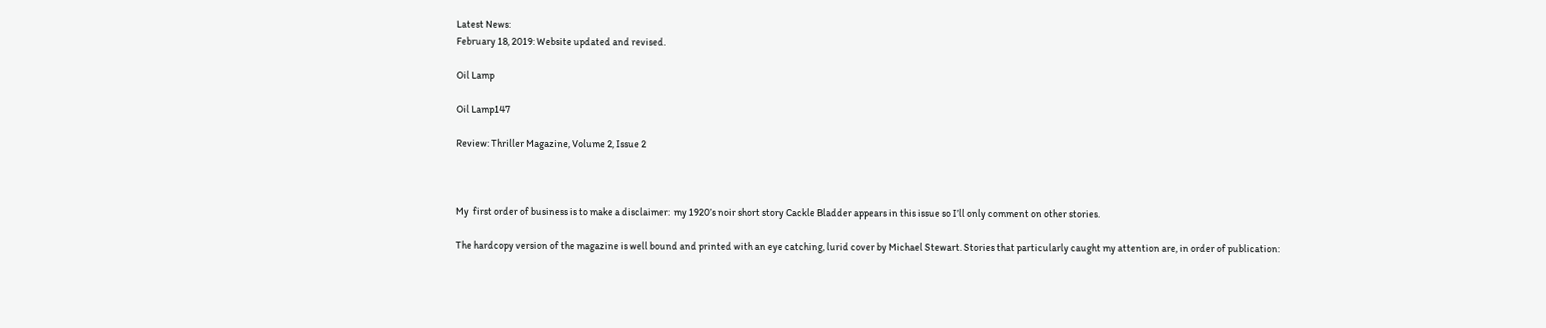Latest News:
February 18, 2019: Website updated and revised.

Oil Lamp

Oil Lamp147

Review: Thriller Magazine, Volume 2, Issue 2



My  first order of business is to make a disclaimer:  my 1920’s noir short story Cackle Bladder appears in this issue so I’ll only comment on other stories.

The hardcopy version of the magazine is well bound and printed with an eye catching, lurid cover by Michael Stewart. Stories that particularly caught my attention are, in order of publication: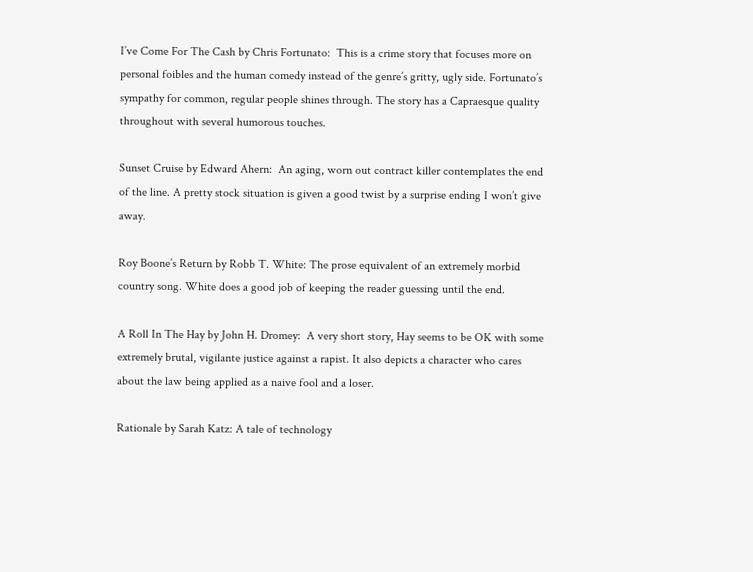I’ve Come For The Cash by Chris Fortunato:  This is a crime story that focuses more on personal foibles and the human comedy instead of the genre’s gritty, ugly side. Fortunato’s sympathy for common, regular people shines through. The story has a Capraesque quality throughout with several humorous touches.

Sunset Cruise by Edward Ahern:  An aging, worn out contract killer contemplates the end of the line. A pretty stock situation is given a good twist by a surprise ending I won’t give away.

Roy Boone’s Return by Robb T. White: The prose equivalent of an extremely morbid country song. White does a good job of keeping the reader guessing until the end.

A Roll In The Hay by John H. Dromey:  A very short story, Hay seems to be OK with some extremely brutal, vigilante justice against a rapist. It also depicts a character who cares about the law being applied as a naive fool and a loser.

Rationale by Sarah Katz: A tale of technology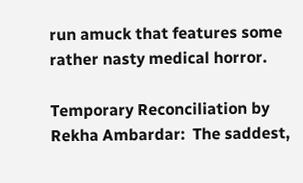run amuck that features some rather nasty medical horror.

Temporary Reconciliation by Rekha Ambardar:  The saddest,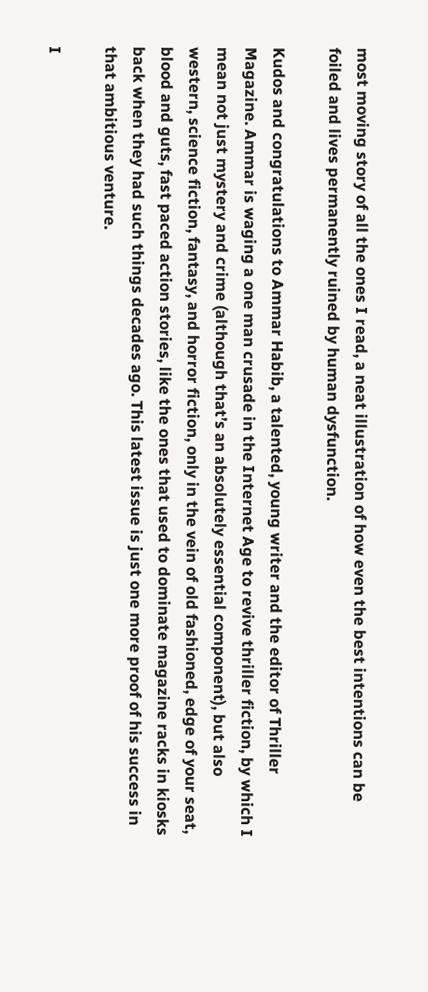most moving story of all the ones I read, a neat illustration of how even the best intentions can be foiled and lives permanently ruined by human dysfunction.

Kudos and congratulations to Ammar Habib, a talented, young writer and the editor of Thriller Magazine. Ammar is waging a one man crusade in the Internet Age to revive thriller fiction, by which I mean not just mystery and crime (although that’s an absolutely essential component), but also western, science fiction, fantasy, and horror fiction, only in the vein of old fashioned, edge of your seat, blood and guts, fast paced action stories, like the ones that used to dominate magazine racks in kiosks back when they had such things decades ago. This latest issue is just one more proof of his success in that ambitious venture.

I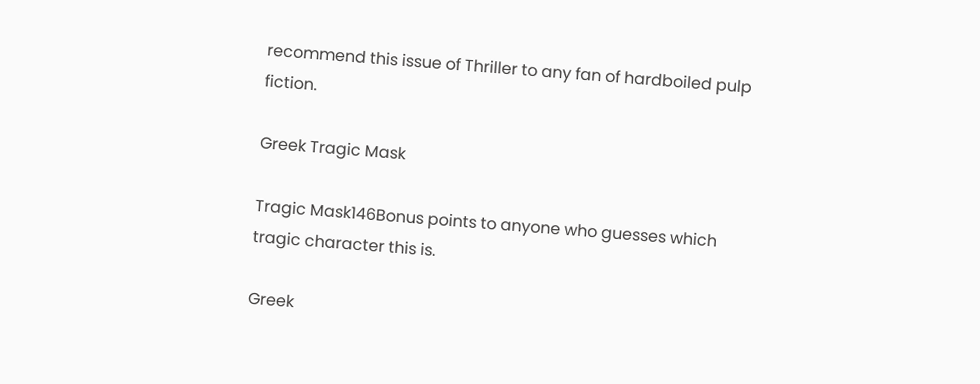recommend this issue of Thriller to any fan of hardboiled pulp fiction.

Greek Tragic Mask

Tragic Mask146Bonus points to anyone who guesses which tragic character this is.

Greek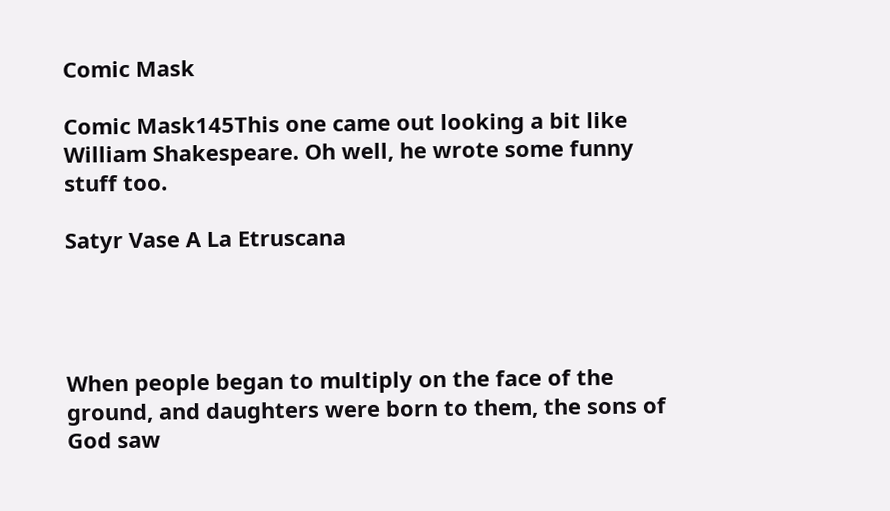Comic Mask

Comic Mask145This one came out looking a bit like William Shakespeare. Oh well, he wrote some funny stuff too.

Satyr Vase A La Etruscana




When people began to multiply on the face of the ground, and daughters were born to them, the sons of God saw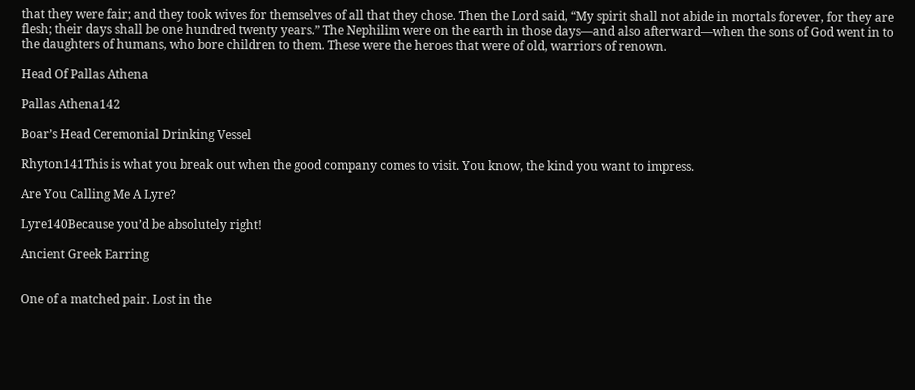that they were fair; and they took wives for themselves of all that they chose. Then the Lord said, “My spirit shall not abide in mortals forever, for they are flesh; their days shall be one hundred twenty years.” The Nephilim were on the earth in those days—and also afterward—when the sons of God went in to the daughters of humans, who bore children to them. These were the heroes that were of old, warriors of renown.

Head Of Pallas Athena

Pallas Athena142

Boar’s Head Ceremonial Drinking Vessel

Rhyton141This is what you break out when the good company comes to visit. You know, the kind you want to impress.

Are You Calling Me A Lyre?

Lyre140Because you’d be absolutely right!

Ancient Greek Earring


One of a matched pair. Lost in the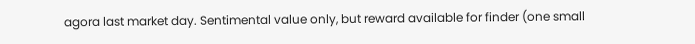agora last market day. Sentimental value only, but reward available for finder (one small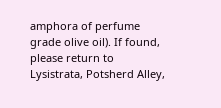amphora of perfume grade olive oil). If found, please return to Lysistrata, Potsherd Alley,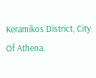Keramikos District, City Of Athena.